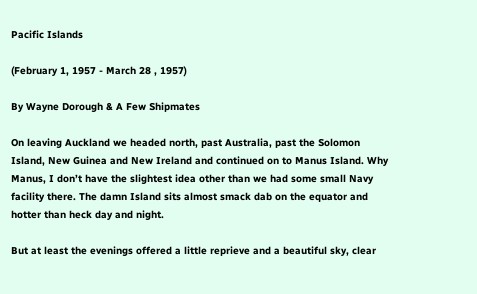Pacific Islands

(February 1, 1957 - March 28 , 1957)

By Wayne Dorough & A Few Shipmates

On leaving Auckland we headed north, past Australia, past the Solomon Island, New Guinea and New Ireland and continued on to Manus Island. Why Manus, I don’t have the slightest idea other than we had some small Navy facility there. The damn Island sits almost smack dab on the equator and hotter than heck day and night.

But at least the evenings offered a little reprieve and a beautiful sky, clear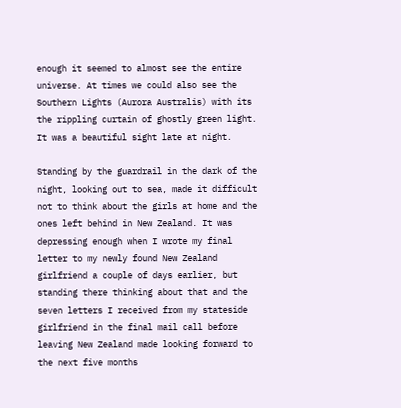enough it seemed to almost see the entire universe. At times we could also see the Southern Lights (Aurora Australis) with its the rippling curtain of ghostly green light. It was a beautiful sight late at night.

Standing by the guardrail in the dark of the night, looking out to sea, made it difficult not to think about the girls at home and the ones left behind in New Zealand. It was depressing enough when I wrote my final letter to my newly found New Zealand girlfriend a couple of days earlier, but standing there thinking about that and the seven letters I received from my stateside girlfriend in the final mail call before leaving New Zealand made looking forward to the next five months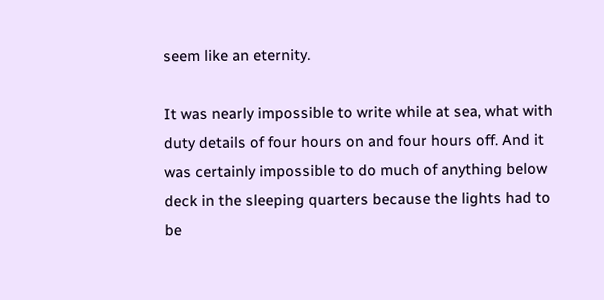seem like an eternity.

It was nearly impossible to write while at sea, what with duty details of four hours on and four hours off. And it was certainly impossible to do much of anything below deck in the sleeping quarters because the lights had to be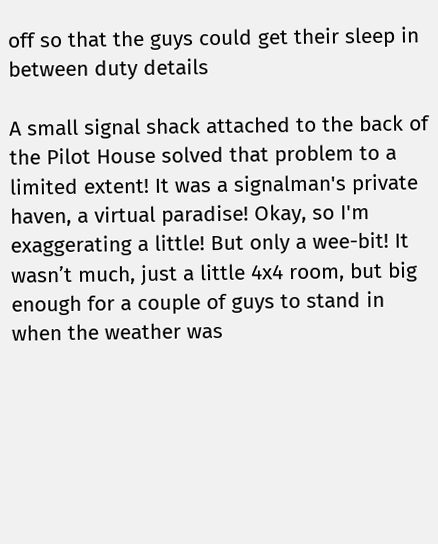off so that the guys could get their sleep in between duty details

A small signal shack attached to the back of the Pilot House solved that problem to a limited extent! It was a signalman's private haven, a virtual paradise! Okay, so I'm exaggerating a little! But only a wee-bit! It wasn’t much, just a little 4x4 room, but big enough for a couple of guys to stand in when the weather was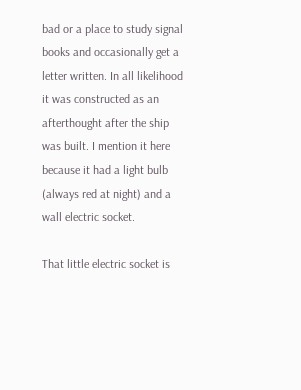bad or a place to study signal books and occasionally get a letter written. In all likelihood it was constructed as an afterthought after the ship was built. I mention it here because it had a light bulb (always red at night) and a wall electric socket.

That little electric socket is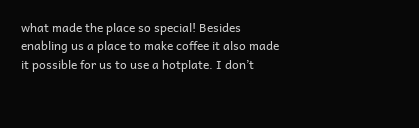what made the place so special! Besides enabling us a place to make coffee it also made it possible for us to use a hotplate. I don’t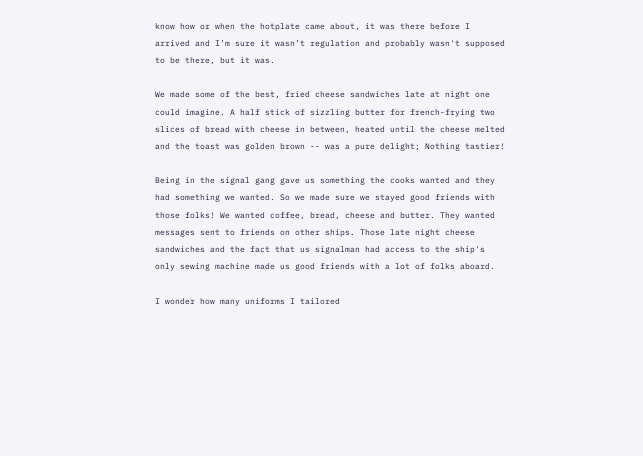know how or when the hotplate came about, it was there before I arrived and I’m sure it wasn’t regulation and probably wasn't supposed to be there, but it was.

We made some of the best, fried cheese sandwiches late at night one could imagine. A half stick of sizzling butter for french-frying two slices of bread with cheese in between, heated until the cheese melted and the toast was golden brown -- was a pure delight; Nothing tastier!

Being in the signal gang gave us something the cooks wanted and they had something we wanted. So we made sure we stayed good friends with those folks! We wanted coffee, bread, cheese and butter. They wanted messages sent to friends on other ships. Those late night cheese sandwiches and the fact that us signalman had access to the ship's only sewing machine made us good friends with a lot of folks aboard.

I wonder how many uniforms I tailored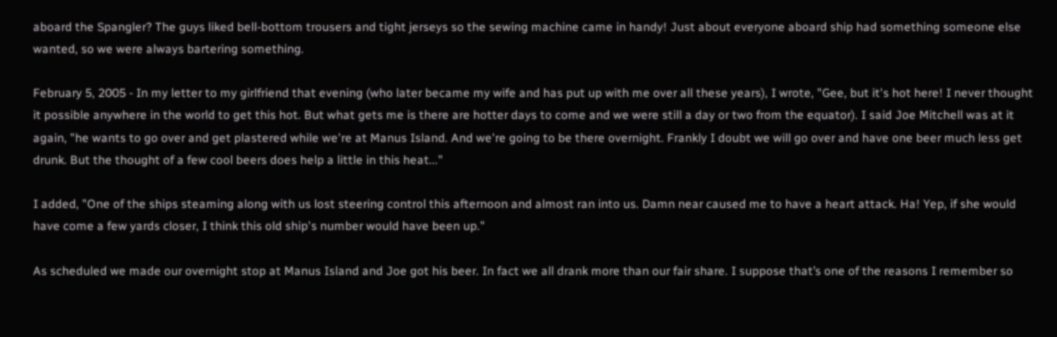aboard the Spangler? The guys liked bell-bottom trousers and tight jerseys so the sewing machine came in handy! Just about everyone aboard ship had something someone else wanted, so we were always bartering something.

February 5, 2005 - In my letter to my girlfriend that evening (who later became my wife and has put up with me over all these years), I wrote, "Gee, but it's hot here! I never thought it possible anywhere in the world to get this hot. But what gets me is there are hotter days to come and we were still a day or two from the equator). I said Joe Mitchell was at it again, "he wants to go over and get plastered while we're at Manus Island. And we're going to be there overnight. Frankly I doubt we will go over and have one beer much less get drunk. But the thought of a few cool beers does help a little in this heat..."

I added, "One of the ships steaming along with us lost steering control this afternoon and almost ran into us. Damn near caused me to have a heart attack. Ha! Yep, if she would have come a few yards closer, I think this old ship's number would have been up."

As scheduled we made our overnight stop at Manus Island and Joe got his beer. In fact we all drank more than our fair share. I suppose that’s one of the reasons I remember so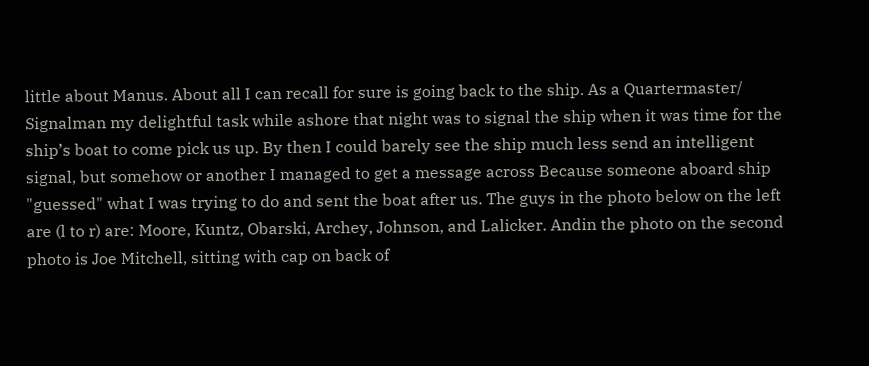little about Manus. About all I can recall for sure is going back to the ship. As a Quartermaster/ Signalman my delightful task while ashore that night was to signal the ship when it was time for the ship’s boat to come pick us up. By then I could barely see the ship much less send an intelligent signal, but somehow or another I managed to get a message across Because someone aboard ship "guessed" what I was trying to do and sent the boat after us. The guys in the photo below on the left are (l to r) are: Moore, Kuntz, Obarski, Archey, Johnson, and Lalicker. Andin the photo on the second photo is Joe Mitchell, sitting with cap on back of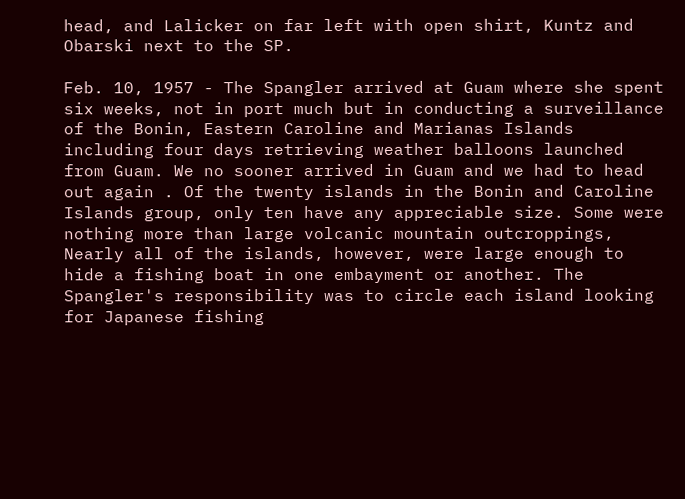head, and Lalicker on far left with open shirt, Kuntz and Obarski next to the SP.

Feb. 10, 1957 - The Spangler arrived at Guam where she spent six weeks, not in port much but in conducting a surveillance of the Bonin, Eastern Caroline and Marianas Islands including four days retrieving weather balloons launched from Guam. We no sooner arrived in Guam and we had to head out again . Of the twenty islands in the Bonin and Caroline Islands group, only ten have any appreciable size. Some were nothing more than large volcanic mountain outcroppings, Nearly all of the islands, however, were large enough to hide a fishing boat in one embayment or another. The Spangler's responsibility was to circle each island looking for Japanese fishing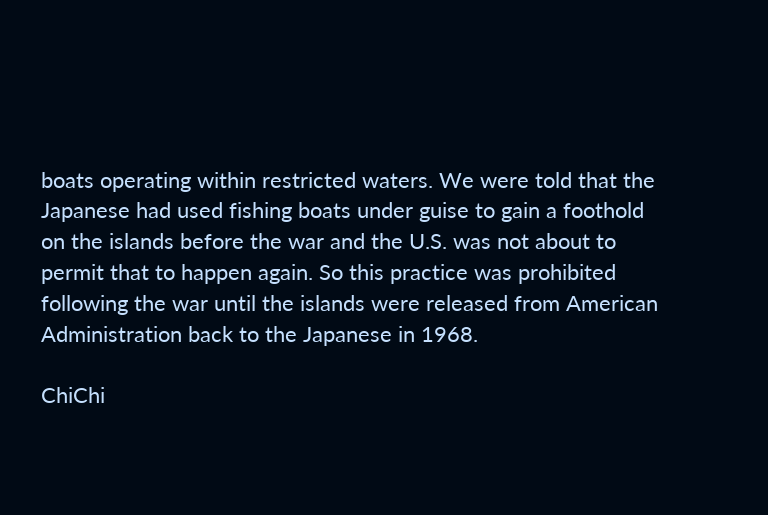boats operating within restricted waters. We were told that the Japanese had used fishing boats under guise to gain a foothold on the islands before the war and the U.S. was not about to permit that to happen again. So this practice was prohibited following the war until the islands were released from American Administration back to the Japanese in 1968.

ChiChi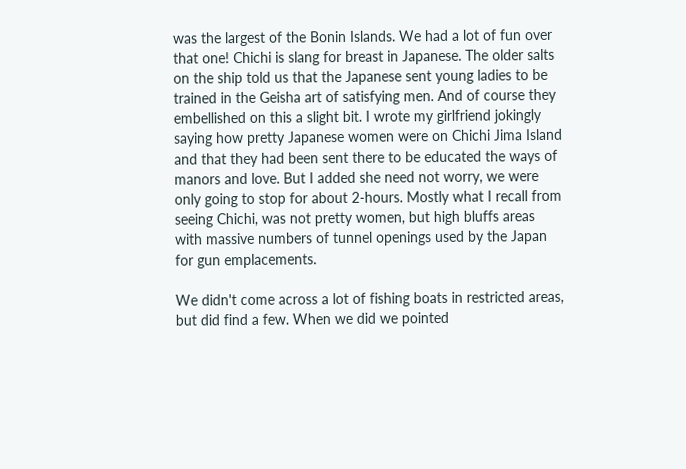was the largest of the Bonin Islands. We had a lot of fun over that one! Chichi is slang for breast in Japanese. The older salts on the ship told us that the Japanese sent young ladies to be trained in the Geisha art of satisfying men. And of course they embellished on this a slight bit. I wrote my girlfriend jokingly saying how pretty Japanese women were on Chichi Jima Island and that they had been sent there to be educated the ways of manors and love. But I added she need not worry, we were only going to stop for about 2-hours. Mostly what I recall from seeing Chichi, was not pretty women, but high bluffs areas with massive numbers of tunnel openings used by the Japan for gun emplacements.

We didn't come across a lot of fishing boats in restricted areas, but did find a few. When we did we pointed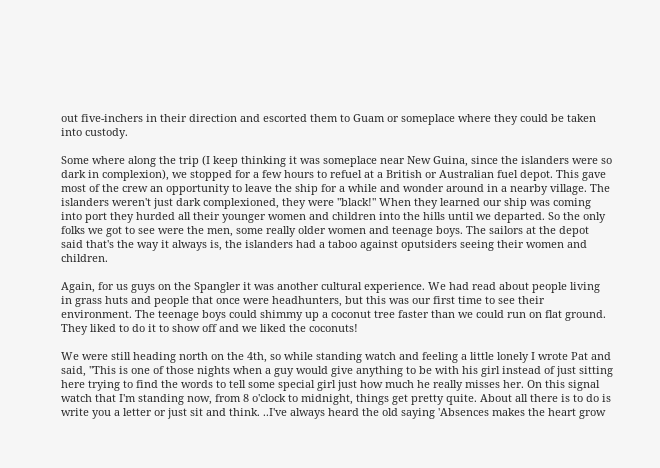out five-inchers in their direction and escorted them to Guam or someplace where they could be taken into custody.

Some where along the trip (I keep thinking it was someplace near New Guina, since the islanders were so dark in complexion), we stopped for a few hours to refuel at a British or Australian fuel depot. This gave most of the crew an opportunity to leave the ship for a while and wonder around in a nearby village. The islanders weren't just dark complexioned, they were "black!" When they learned our ship was coming into port they hurded all their younger women and children into the hills until we departed. So the only folks we got to see were the men, some really older women and teenage boys. The sailors at the depot said that's the way it always is, the islanders had a taboo against oputsiders seeing their women and children.

Again, for us guys on the Spangler it was another cultural experience. We had read about people living in grass huts and people that once were headhunters, but this was our first time to see their environment. The teenage boys could shimmy up a coconut tree faster than we could run on flat ground. They liked to do it to show off and we liked the coconuts!

We were still heading north on the 4th, so while standing watch and feeling a little lonely I wrote Pat and said, "This is one of those nights when a guy would give anything to be with his girl instead of just sitting here trying to find the words to tell some special girl just how much he really misses her. On this signal watch that I'm standing now, from 8 o'clock to midnight, things get pretty quite. About all there is to do is write you a letter or just sit and think. ..I've always heard the old saying 'Absences makes the heart grow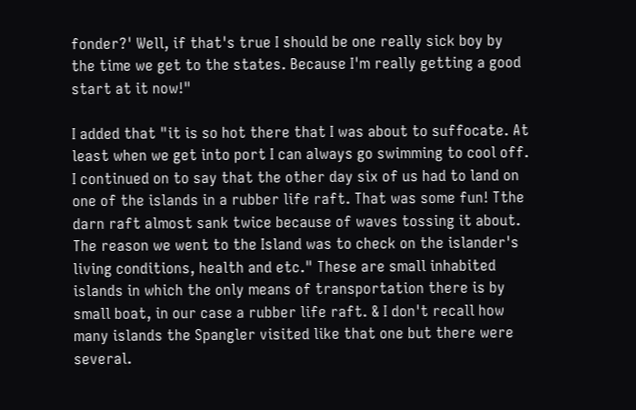fonder?' Well, if that's true I should be one really sick boy by the time we get to the states. Because I'm really getting a good start at it now!"

I added that "it is so hot there that I was about to suffocate. At least when we get into port I can always go swimming to cool off. I continued on to say that the other day six of us had to land on one of the islands in a rubber life raft. That was some fun! Tthe darn raft almost sank twice because of waves tossing it about. The reason we went to the Island was to check on the islander's living conditions, health and etc." These are small inhabited islands in which the only means of transportation there is by small boat, in our case a rubber life raft. & I don't recall how many islands the Spangler visited like that one but there were several.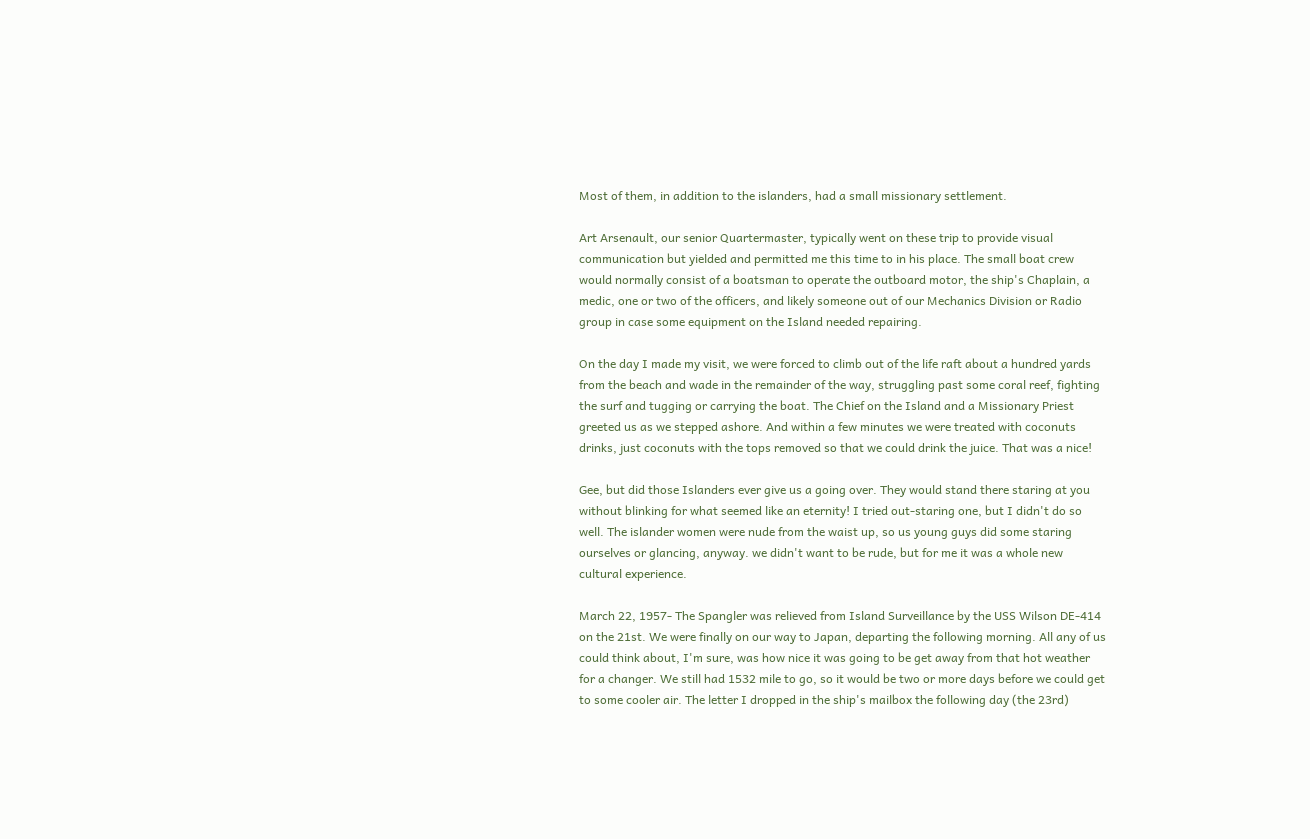Most of them, in addition to the islanders, had a small missionary settlement.

Art Arsenault, our senior Quartermaster, typically went on these trip to provide visual communication but yielded and permitted me this time to in his place. The small boat crew would normally consist of a boatsman to operate the outboard motor, the ship's Chaplain, a medic, one or two of the officers, and likely someone out of our Mechanics Division or Radio group in case some equipment on the Island needed repairing.

On the day I made my visit, we were forced to climb out of the life raft about a hundred yards from the beach and wade in the remainder of the way, struggling past some coral reef, fighting the surf and tugging or carrying the boat. The Chief on the Island and a Missionary Priest greeted us as we stepped ashore. And within a few minutes we were treated with coconuts drinks, just coconuts with the tops removed so that we could drink the juice. That was a nice!

Gee, but did those Islanders ever give us a going over. They would stand there staring at you without blinking for what seemed like an eternity! I tried out-staring one, but I didn't do so well. The islander women were nude from the waist up, so us young guys did some staring ourselves or glancing, anyway. we didn't want to be rude, but for me it was a whole new cultural experience.

March 22, 1957- The Spangler was relieved from Island Surveillance by the USS Wilson DE-414 on the 21st. We were finally on our way to Japan, departing the following morning. All any of us could think about, I'm sure, was how nice it was going to be get away from that hot weather for a changer. We still had 1532 mile to go, so it would be two or more days before we could get to some cooler air. The letter I dropped in the ship's mailbox the following day (the 23rd)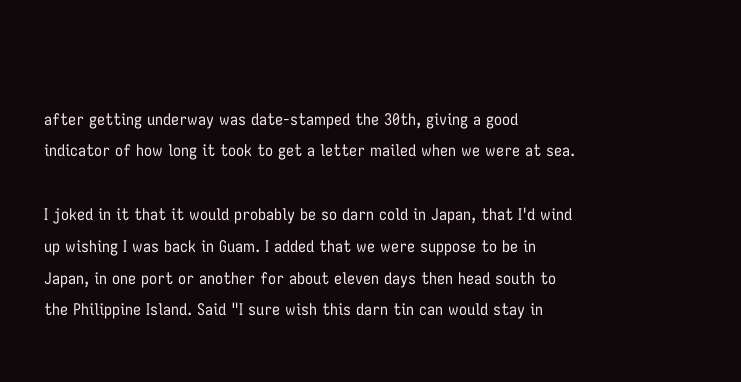after getting underway was date-stamped the 30th, giving a good indicator of how long it took to get a letter mailed when we were at sea.

I joked in it that it would probably be so darn cold in Japan, that I'd wind up wishing I was back in Guam. I added that we were suppose to be in Japan, in one port or another for about eleven days then head south to the Philippine Island. Said "I sure wish this darn tin can would stay in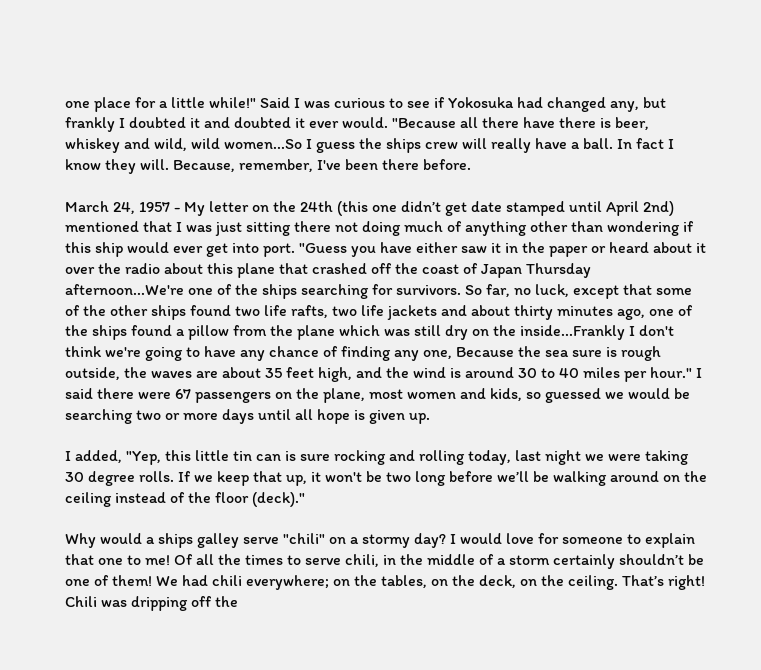one place for a little while!" Said I was curious to see if Yokosuka had changed any, but frankly I doubted it and doubted it ever would. "Because all there have there is beer, whiskey and wild, wild women...So I guess the ships crew will really have a ball. In fact I know they will. Because, remember, I've been there before.

March 24, 1957 - My letter on the 24th (this one didn’t get date stamped until April 2nd) mentioned that I was just sitting there not doing much of anything other than wondering if this ship would ever get into port. "Guess you have either saw it in the paper or heard about it over the radio about this plane that crashed off the coast of Japan Thursday afternoon...We're one of the ships searching for survivors. So far, no luck, except that some of the other ships found two life rafts, two life jackets and about thirty minutes ago, one of the ships found a pillow from the plane which was still dry on the inside...Frankly I don't think we're going to have any chance of finding any one, Because the sea sure is rough outside, the waves are about 35 feet high, and the wind is around 30 to 40 miles per hour." I said there were 67 passengers on the plane, most women and kids, so guessed we would be searching two or more days until all hope is given up.

I added, "Yep, this little tin can is sure rocking and rolling today, last night we were taking 30 degree rolls. If we keep that up, it won't be two long before we’ll be walking around on the ceiling instead of the floor (deck)."

Why would a ships galley serve "chili" on a stormy day? I would love for someone to explain that one to me! Of all the times to serve chili, in the middle of a storm certainly shouldn’t be one of them! We had chili everywhere; on the tables, on the deck, on the ceiling. That’s right! Chili was dripping off the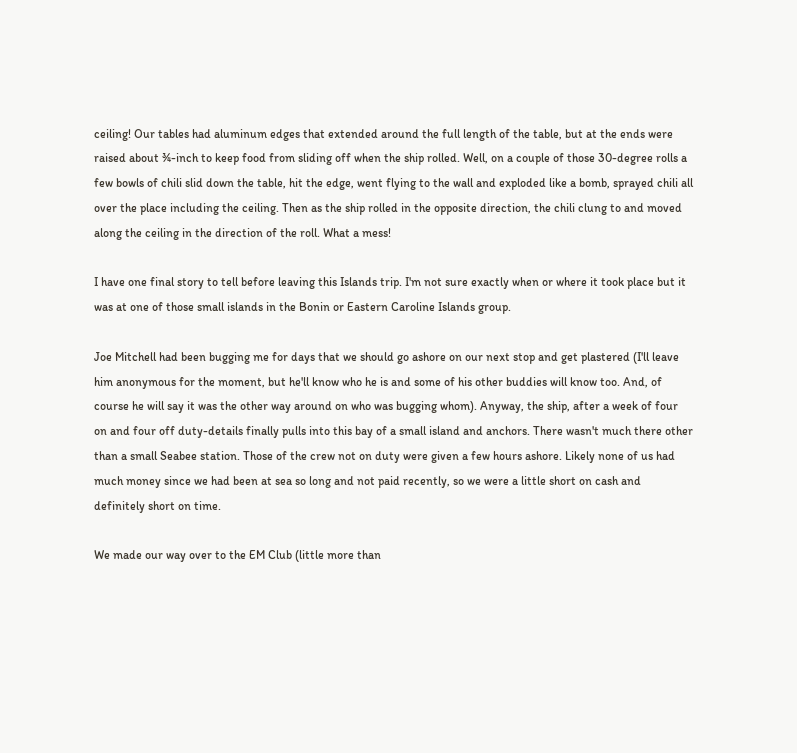ceiling! Our tables had aluminum edges that extended around the full length of the table, but at the ends were raised about ¾-inch to keep food from sliding off when the ship rolled. Well, on a couple of those 30-degree rolls a few bowls of chili slid down the table, hit the edge, went flying to the wall and exploded like a bomb, sprayed chili all over the place including the ceiling. Then as the ship rolled in the opposite direction, the chili clung to and moved along the ceiling in the direction of the roll. What a mess!

I have one final story to tell before leaving this Islands trip. I'm not sure exactly when or where it took place but it was at one of those small islands in the Bonin or Eastern Caroline Islands group.

Joe Mitchell had been bugging me for days that we should go ashore on our next stop and get plastered (I'll leave him anonymous for the moment, but he'll know who he is and some of his other buddies will know too. And, of course he will say it was the other way around on who was bugging whom). Anyway, the ship, after a week of four on and four off duty-details finally pulls into this bay of a small island and anchors. There wasn't much there other than a small Seabee station. Those of the crew not on duty were given a few hours ashore. Likely none of us had much money since we had been at sea so long and not paid recently, so we were a little short on cash and definitely short on time.

We made our way over to the EM Club (little more than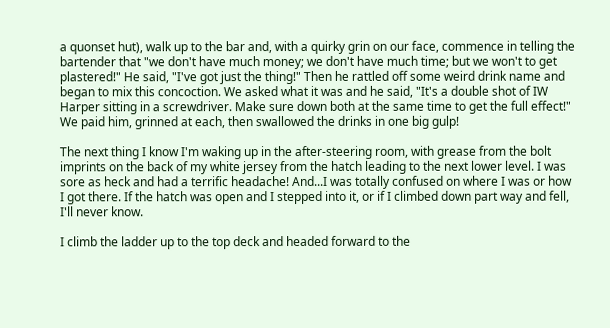a quonset hut), walk up to the bar and, with a quirky grin on our face, commence in telling the bartender that "we don't have much money; we don't have much time; but we won't to get plastered!" He said, "I've got just the thing!" Then he rattled off some weird drink name and began to mix this concoction. We asked what it was and he said, "It's a double shot of IW Harper sitting in a screwdriver. Make sure down both at the same time to get the full effect!" We paid him, grinned at each, then swallowed the drinks in one big gulp!

The next thing I know I'm waking up in the after-steering room, with grease from the bolt imprints on the back of my white jersey from the hatch leading to the next lower level. I was sore as heck and had a terrific headache! And...I was totally confused on where I was or how I got there. If the hatch was open and I stepped into it, or if I climbed down part way and fell, I'll never know.

I climb the ladder up to the top deck and headed forward to the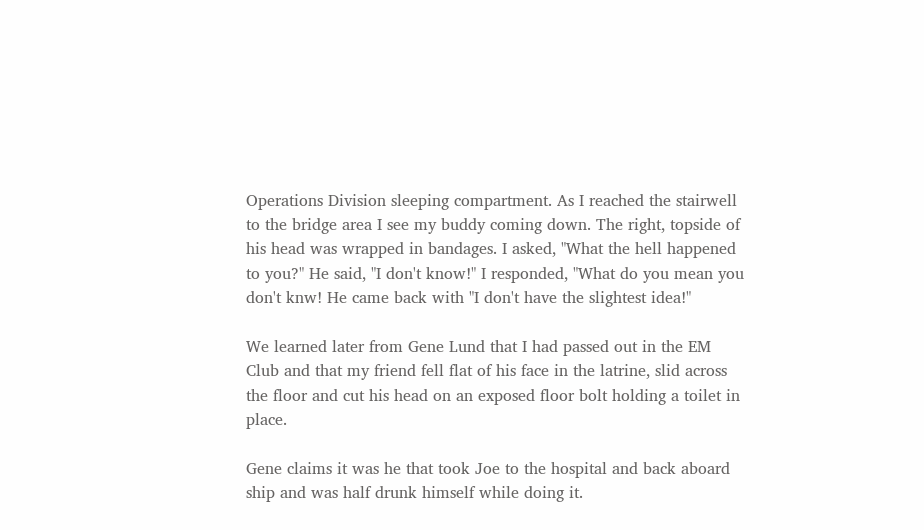Operations Division sleeping compartment. As I reached the stairwell to the bridge area I see my buddy coming down. The right, topside of his head was wrapped in bandages. I asked, "What the hell happened to you?" He said, "I don't know!" I responded, "What do you mean you don't knw! He came back with "I don't have the slightest idea!"

We learned later from Gene Lund that I had passed out in the EM Club and that my friend fell flat of his face in the latrine, slid across the floor and cut his head on an exposed floor bolt holding a toilet in place.

Gene claims it was he that took Joe to the hospital and back aboard ship and was half drunk himself while doing it.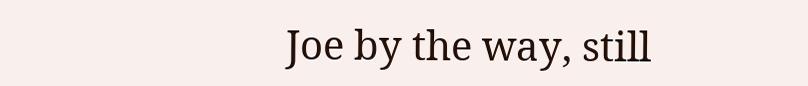Joe by the way, still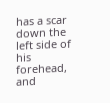has a scar down the left side of his forehead, and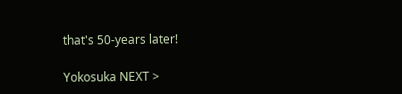that's 50-years later!

Yokosuka NEXT >